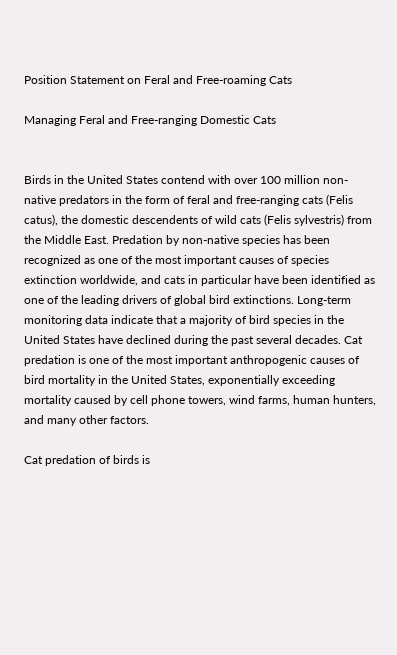Position Statement on Feral and Free-roaming Cats

Managing Feral and Free-ranging Domestic Cats


Birds in the United States contend with over 100 million non-native predators in the form of feral and free-ranging cats (Felis catus), the domestic descendents of wild cats (Felis sylvestris) from the Middle East. Predation by non-native species has been recognized as one of the most important causes of species extinction worldwide, and cats in particular have been identified as one of the leading drivers of global bird extinctions. Long-term monitoring data indicate that a majority of bird species in the United States have declined during the past several decades. Cat predation is one of the most important anthropogenic causes of bird mortality in the United States, exponentially exceeding mortality caused by cell phone towers, wind farms, human hunters, and many other factors.

Cat predation of birds is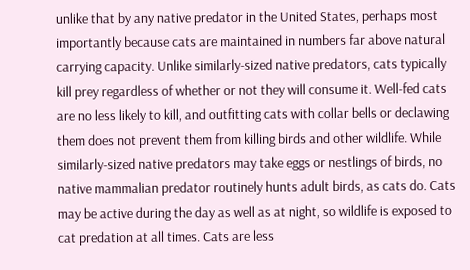unlike that by any native predator in the United States, perhaps most importantly because cats are maintained in numbers far above natural carrying capacity. Unlike similarly-sized native predators, cats typically kill prey regardless of whether or not they will consume it. Well-fed cats are no less likely to kill, and outfitting cats with collar bells or declawing them does not prevent them from killing birds and other wildlife. While similarly-sized native predators may take eggs or nestlings of birds, no native mammalian predator routinely hunts adult birds, as cats do. Cats may be active during the day as well as at night, so wildlife is exposed to cat predation at all times. Cats are less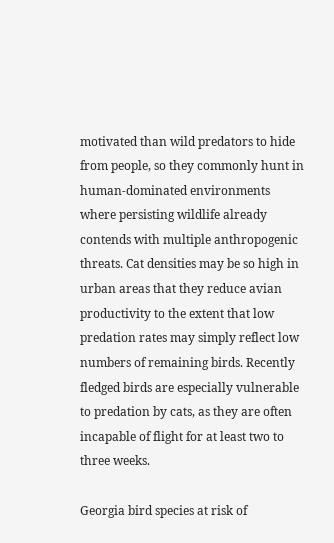motivated than wild predators to hide from people, so they commonly hunt in human-dominated environments where persisting wildlife already contends with multiple anthropogenic threats. Cat densities may be so high in urban areas that they reduce avian productivity to the extent that low predation rates may simply reflect low numbers of remaining birds. Recently fledged birds are especially vulnerable to predation by cats, as they are often incapable of flight for at least two to three weeks.

Georgia bird species at risk of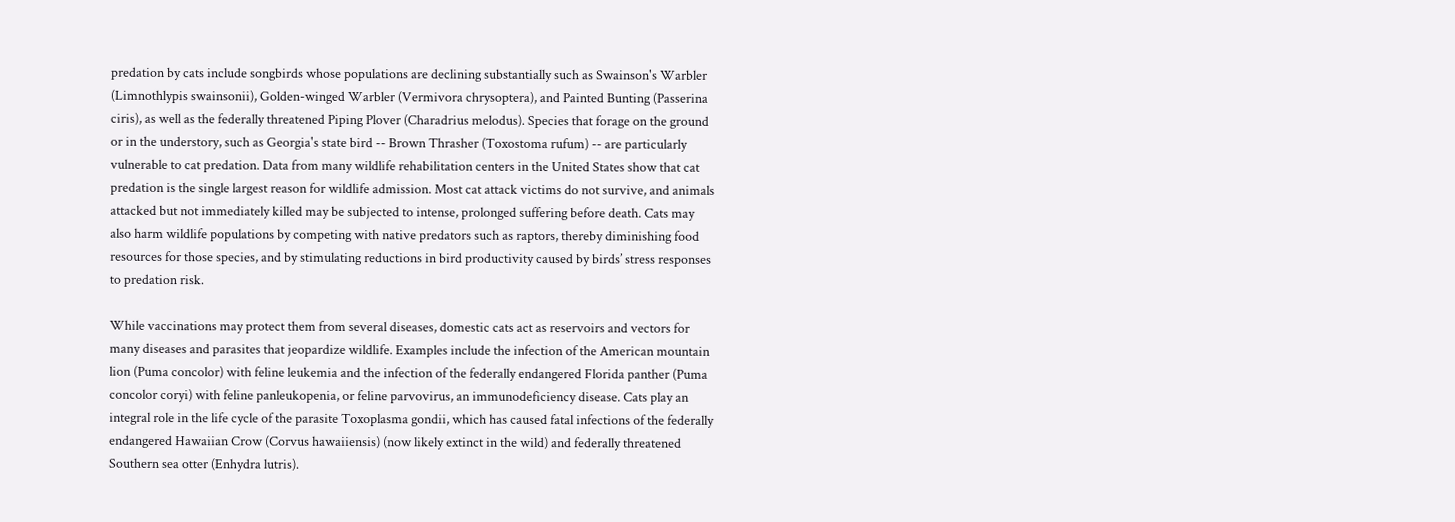predation by cats include songbirds whose populations are declining substantially such as Swainson's Warbler (Limnothlypis swainsonii), Golden-winged Warbler (Vermivora chrysoptera), and Painted Bunting (Passerina ciris), as well as the federally threatened Piping Plover (Charadrius melodus). Species that forage on the ground or in the understory, such as Georgia's state bird -- Brown Thrasher (Toxostoma rufum) -- are particularly vulnerable to cat predation. Data from many wildlife rehabilitation centers in the United States show that cat predation is the single largest reason for wildlife admission. Most cat attack victims do not survive, and animals attacked but not immediately killed may be subjected to intense, prolonged suffering before death. Cats may also harm wildlife populations by competing with native predators such as raptors, thereby diminishing food resources for those species, and by stimulating reductions in bird productivity caused by birds’ stress responses to predation risk.

While vaccinations may protect them from several diseases, domestic cats act as reservoirs and vectors for many diseases and parasites that jeopardize wildlife. Examples include the infection of the American mountain lion (Puma concolor) with feline leukemia and the infection of the federally endangered Florida panther (Puma concolor coryi) with feline panleukopenia, or feline parvovirus, an immunodeficiency disease. Cats play an integral role in the life cycle of the parasite Toxoplasma gondii, which has caused fatal infections of the federally endangered Hawaiian Crow (Corvus hawaiiensis) (now likely extinct in the wild) and federally threatened Southern sea otter (Enhydra lutris).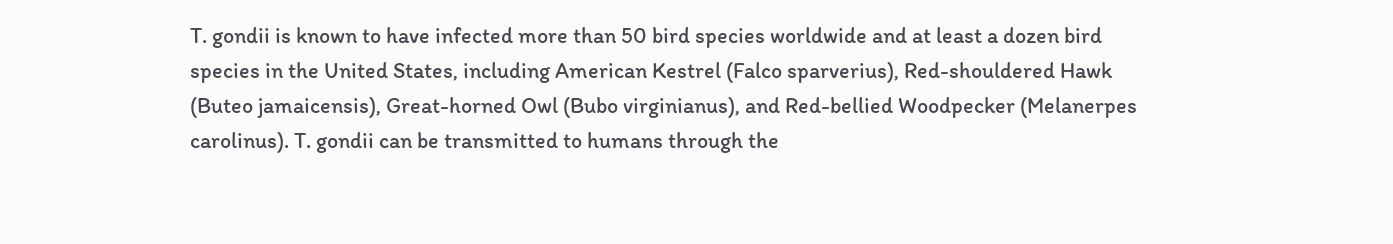T. gondii is known to have infected more than 50 bird species worldwide and at least a dozen bird species in the United States, including American Kestrel (Falco sparverius), Red-shouldered Hawk (Buteo jamaicensis), Great-horned Owl (Bubo virginianus), and Red-bellied Woodpecker (Melanerpes carolinus). T. gondii can be transmitted to humans through the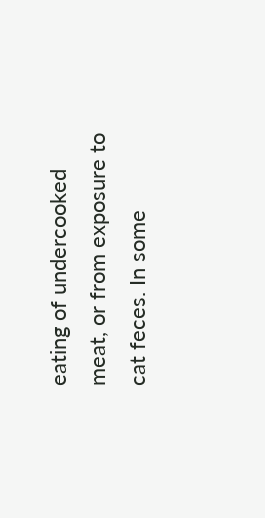eating of undercooked meat, or from exposure to cat feces. In some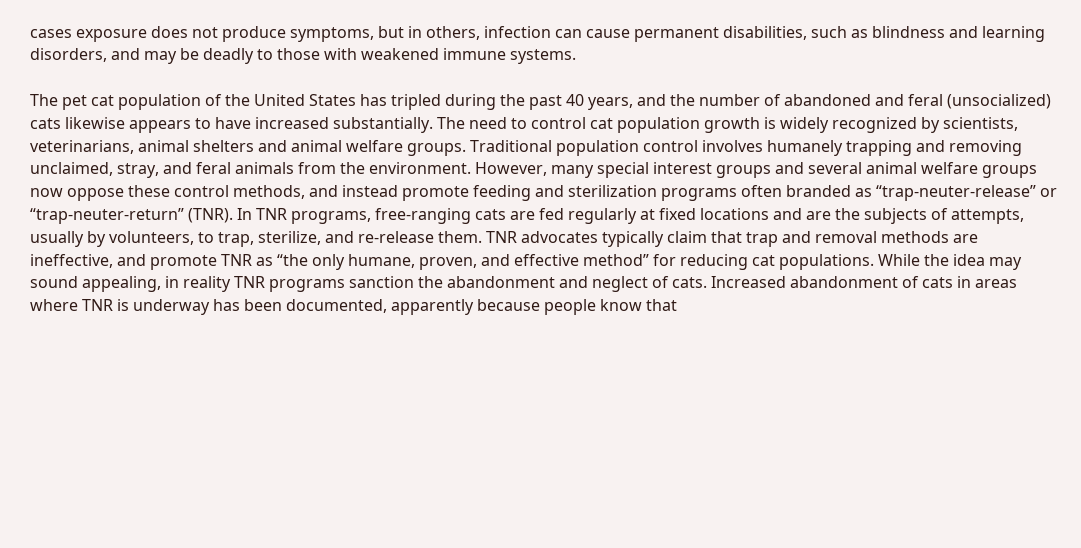cases exposure does not produce symptoms, but in others, infection can cause permanent disabilities, such as blindness and learning disorders, and may be deadly to those with weakened immune systems.

The pet cat population of the United States has tripled during the past 40 years, and the number of abandoned and feral (unsocialized) cats likewise appears to have increased substantially. The need to control cat population growth is widely recognized by scientists, veterinarians, animal shelters and animal welfare groups. Traditional population control involves humanely trapping and removing unclaimed, stray, and feral animals from the environment. However, many special interest groups and several animal welfare groups now oppose these control methods, and instead promote feeding and sterilization programs often branded as “trap-neuter-release” or “trap-neuter-return” (TNR). In TNR programs, free-ranging cats are fed regularly at fixed locations and are the subjects of attempts, usually by volunteers, to trap, sterilize, and re-release them. TNR advocates typically claim that trap and removal methods are ineffective, and promote TNR as “the only humane, proven, and effective method” for reducing cat populations. While the idea may sound appealing, in reality TNR programs sanction the abandonment and neglect of cats. Increased abandonment of cats in areas where TNR is underway has been documented, apparently because people know that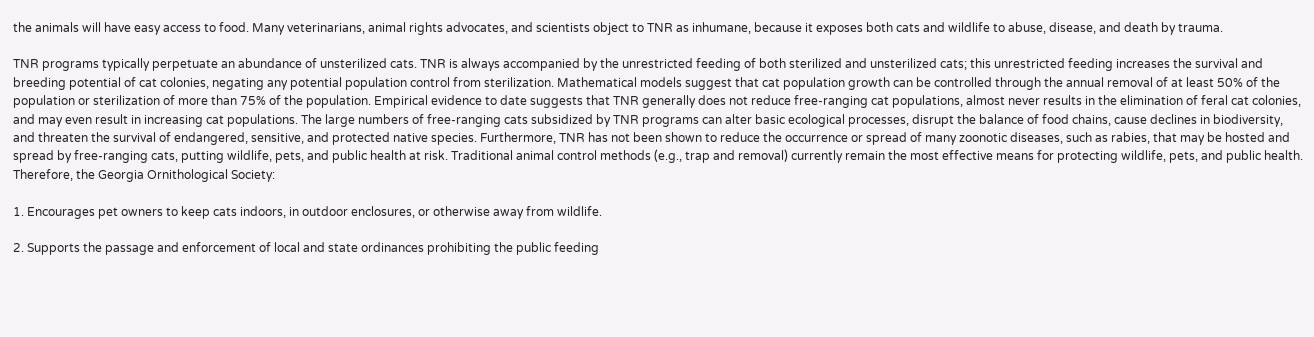the animals will have easy access to food. Many veterinarians, animal rights advocates, and scientists object to TNR as inhumane, because it exposes both cats and wildlife to abuse, disease, and death by trauma.

TNR programs typically perpetuate an abundance of unsterilized cats. TNR is always accompanied by the unrestricted feeding of both sterilized and unsterilized cats; this unrestricted feeding increases the survival and breeding potential of cat colonies, negating any potential population control from sterilization. Mathematical models suggest that cat population growth can be controlled through the annual removal of at least 50% of the population or sterilization of more than 75% of the population. Empirical evidence to date suggests that TNR generally does not reduce free-ranging cat populations, almost never results in the elimination of feral cat colonies, and may even result in increasing cat populations. The large numbers of free-ranging cats subsidized by TNR programs can alter basic ecological processes, disrupt the balance of food chains, cause declines in biodiversity, and threaten the survival of endangered, sensitive, and protected native species. Furthermore, TNR has not been shown to reduce the occurrence or spread of many zoonotic diseases, such as rabies, that may be hosted and spread by free-ranging cats, putting wildlife, pets, and public health at risk. Traditional animal control methods (e.g., trap and removal) currently remain the most effective means for protecting wildlife, pets, and public health. Therefore, the Georgia Ornithological Society:

1. Encourages pet owners to keep cats indoors, in outdoor enclosures, or otherwise away from wildlife.

2. Supports the passage and enforcement of local and state ordinances prohibiting the public feeding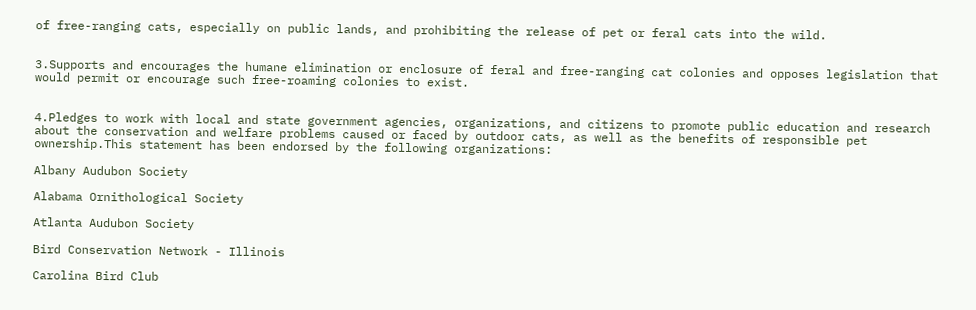of free-ranging cats, especially on public lands, and prohibiting the release of pet or feral cats into the wild.


3.Supports and encourages the humane elimination or enclosure of feral and free-ranging cat colonies and opposes legislation that would permit or encourage such free-roaming colonies to exist.


4.Pledges to work with local and state government agencies, organizations, and citizens to promote public education and research about the conservation and welfare problems caused or faced by outdoor cats, as well as the benefits of responsible pet ownership.This statement has been endorsed by the following organizations:

Albany Audubon Society

Alabama Ornithological Society

Atlanta Audubon Society

Bird Conservation Network - Illinois

Carolina Bird Club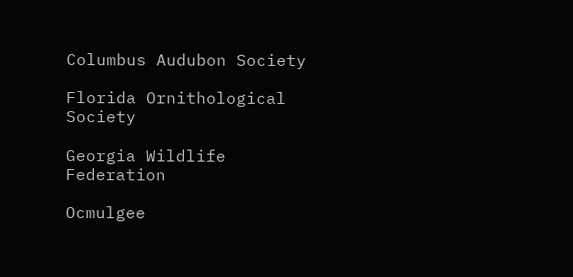Columbus Audubon Society

Florida Ornithological Society

Georgia Wildlife Federation

Ocmulgee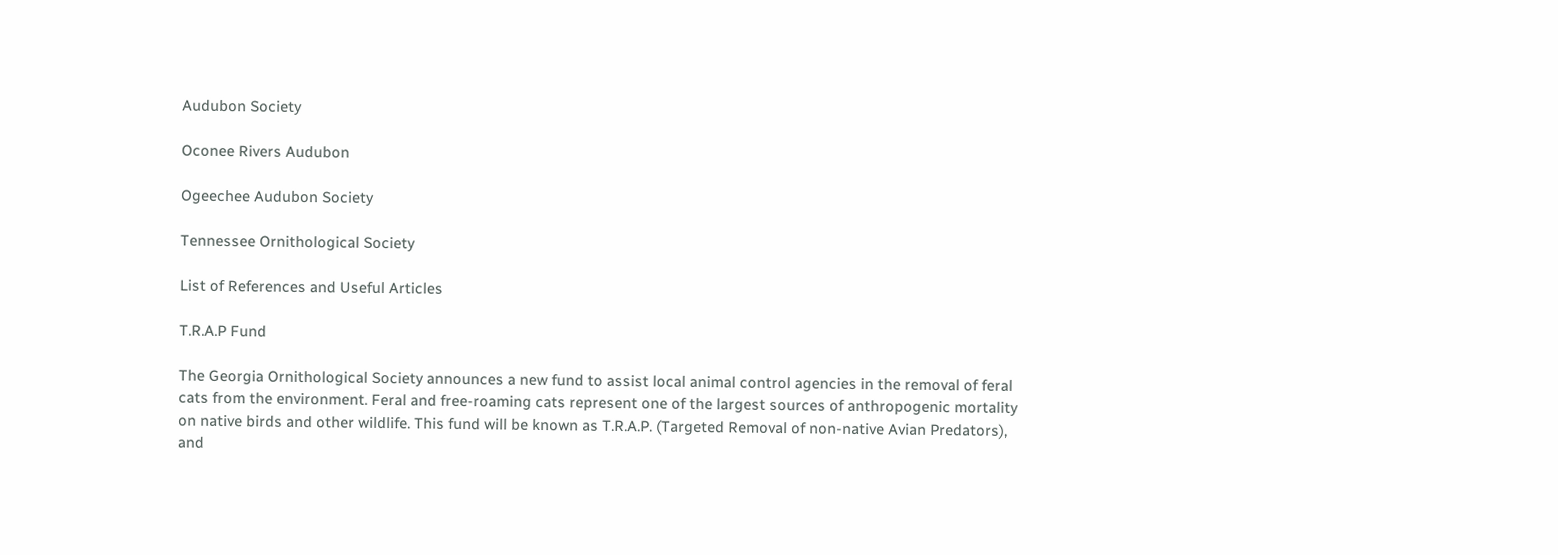Audubon Society

Oconee Rivers Audubon

Ogeechee Audubon Society

Tennessee Ornithological Society

List of References and Useful Articles

T.R.A.P Fund

The Georgia Ornithological Society announces a new fund to assist local animal control agencies in the removal of feral cats from the environment. Feral and free-roaming cats represent one of the largest sources of anthropogenic mortality on native birds and other wildlife. This fund will be known as T.R.A.P. (Targeted Removal of non-native Avian Predators), and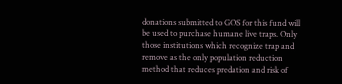donations submitted to GOS for this fund will be used to purchase humane live traps. Only those institutions which recognize trap and remove as the only population reduction method that reduces predation and risk of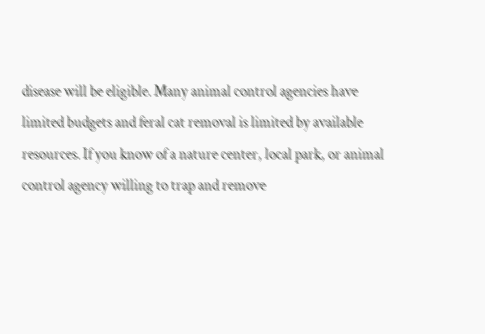disease will be eligible. Many animal control agencies have limited budgets and feral cat removal is limited by available resources. If you know of a nature center, local park, or animal control agency willing to trap and remove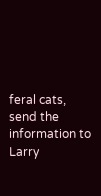feral cats, send the information to Larry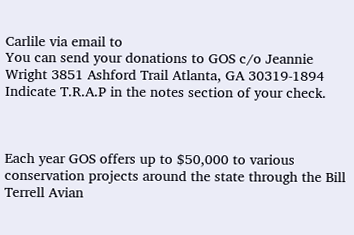Carlile via email to
You can send your donations to GOS c/o Jeannie Wright 3851 Ashford Trail Atlanta, GA 30319-1894 Indicate T.R.A.P in the notes section of your check.



Each year GOS offers up to $50,000 to various conservation projects around the state through the Bill Terrell Avian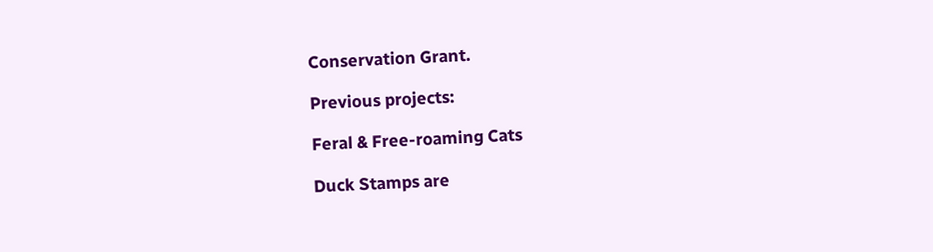Conservation Grant.

Previous projects:

Feral & Free-roaming Cats

Duck Stamps are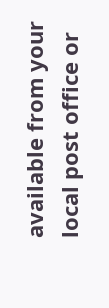available from your local post office or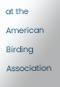at the American Birding Association